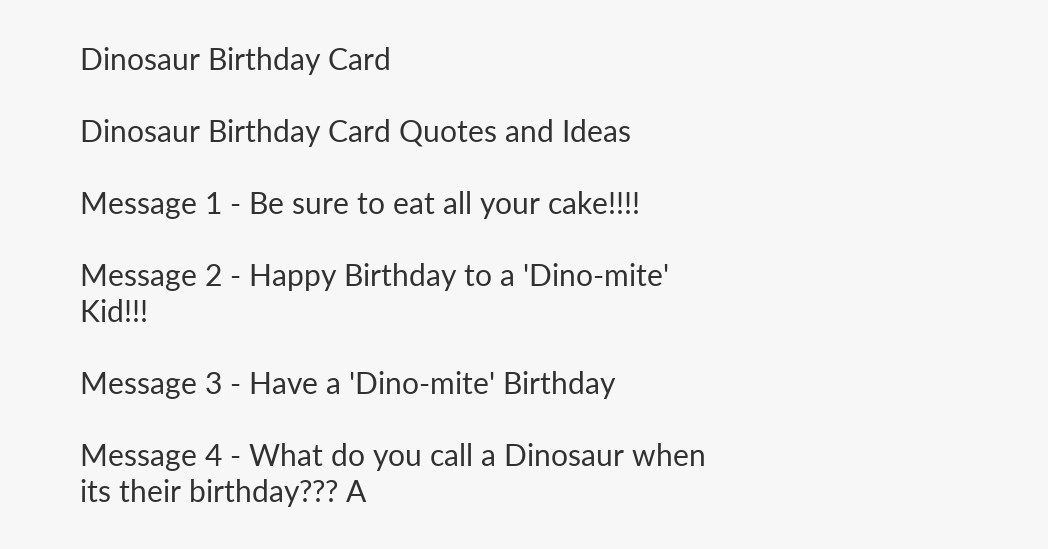Dinosaur Birthday Card

Dinosaur Birthday Card Quotes and Ideas

Message 1 - Be sure to eat all your cake!!!!

Message 2 - Happy Birthday to a 'Dino-mite' Kid!!!

Message 3 - Have a 'Dino-mite' Birthday

Message 4 - What do you call a Dinosaur when its their birthday??? A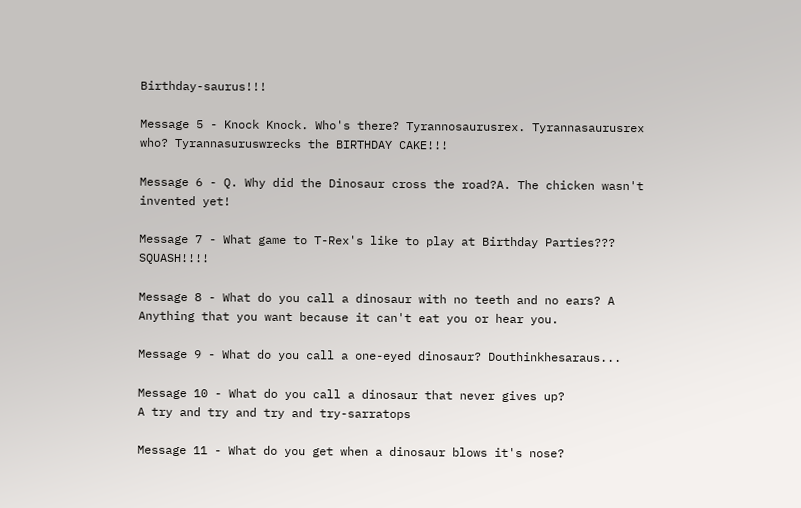Birthday-saurus!!!

Message 5 - Knock Knock. Who's there? Tyrannosaurusrex. Tyrannasaurusrex who? Tyrannasuruswrecks the BIRTHDAY CAKE!!!

Message 6 - Q. Why did the Dinosaur cross the road?A. The chicken wasn't invented yet!

Message 7 - What game to T-Rex's like to play at Birthday Parties??? SQUASH!!!!

Message 8 - What do you call a dinosaur with no teeth and no ears? A Anything that you want because it can't eat you or hear you.

Message 9 - What do you call a one-eyed dinosaur? Douthinkhesaraus...

Message 10 - What do you call a dinosaur that never gives up?
A try and try and try and try-sarratops

Message 11 - What do you get when a dinosaur blows it's nose?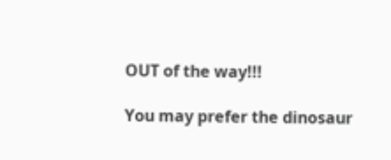OUT of the way!!!

You may prefer the dinosaur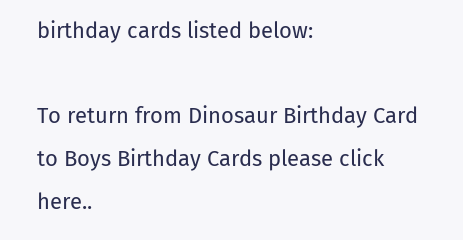birthday cards listed below:

To return from Dinosaur Birthday Card to Boys Birthday Cards please click here..